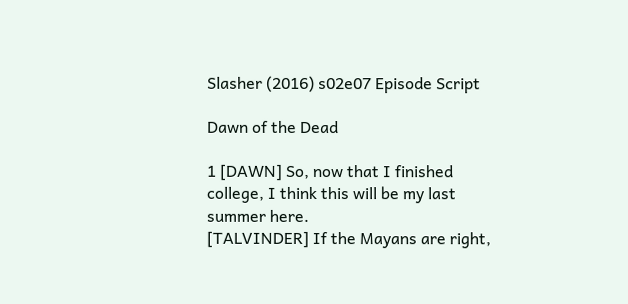Slasher (2016) s02e07 Episode Script

Dawn of the Dead

1 [DAWN] So, now that I finished college, I think this will be my last summer here.
[TALVINDER] If the Mayans are right,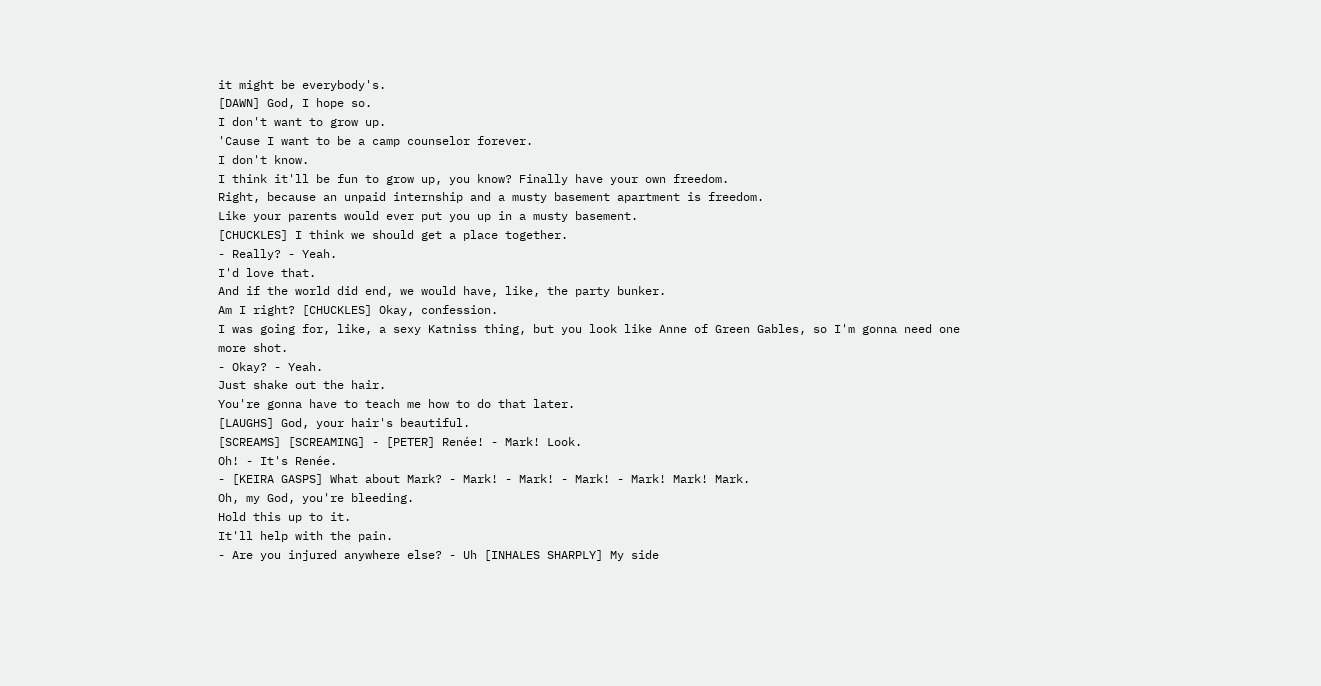it might be everybody's.
[DAWN] God, I hope so.
I don't want to grow up.
'Cause I want to be a camp counselor forever.
I don't know.
I think it'll be fun to grow up, you know? Finally have your own freedom.
Right, because an unpaid internship and a musty basement apartment is freedom.
Like your parents would ever put you up in a musty basement.
[CHUCKLES] I think we should get a place together.
- Really? - Yeah.
I'd love that.
And if the world did end, we would have, like, the party bunker.
Am I right? [CHUCKLES] Okay, confession.
I was going for, like, a sexy Katniss thing, but you look like Anne of Green Gables, so I'm gonna need one more shot.
- Okay? - Yeah.
Just shake out the hair.
You're gonna have to teach me how to do that later.
[LAUGHS] God, your hair's beautiful.
[SCREAMS] [SCREAMING] - [PETER] Renée! - Mark! Look.
Oh! - It's Renée.
- [KEIRA GASPS] What about Mark? - Mark! - Mark! - Mark! - Mark! Mark! Mark.
Oh, my God, you're bleeding.
Hold this up to it.
It'll help with the pain.
- Are you injured anywhere else? - Uh [INHALES SHARPLY] My side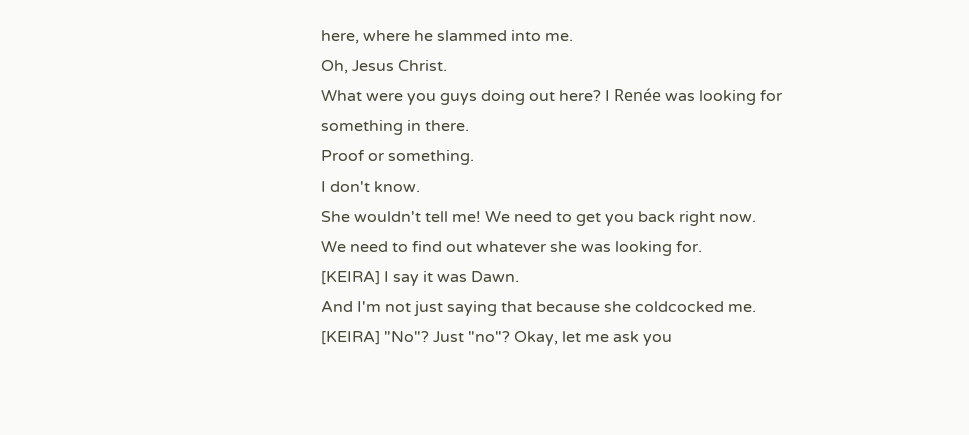here, where he slammed into me.
Oh, Jesus Christ.
What were you guys doing out here? I Renée was looking for something in there.
Proof or something.
I don't know.
She wouldn't tell me! We need to get you back right now.
We need to find out whatever she was looking for.
[KEIRA] I say it was Dawn.
And I'm not just saying that because she coldcocked me.
[KEIRA] "No"? Just "no"? Okay, let me ask you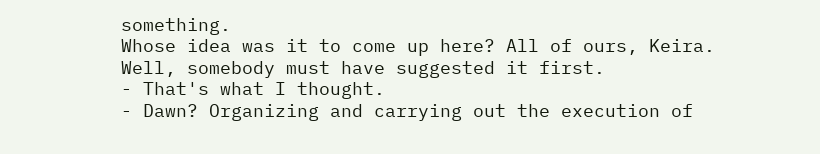something.
Whose idea was it to come up here? All of ours, Keira.
Well, somebody must have suggested it first.
- That's what I thought.
- Dawn? Organizing and carrying out the execution of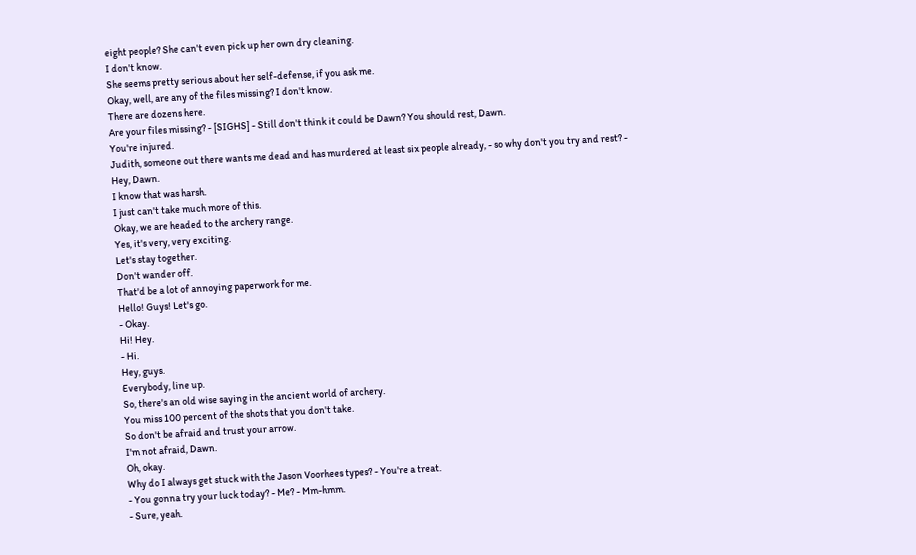eight people? She can't even pick up her own dry cleaning.
I don't know.
She seems pretty serious about her self-defense, if you ask me.
Okay, well, are any of the files missing? I don't know.
There are dozens here.
Are your files missing? - [SIGHS] - Still don't think it could be Dawn? You should rest, Dawn.
You're injured.
Judith, someone out there wants me dead and has murdered at least six people already, - so why don't you try and rest? - Hey, Dawn.
I know that was harsh.
I just can't take much more of this.
Okay, we are headed to the archery range.
Yes, it's very, very exciting.
Let's stay together.
Don't wander off.
That'd be a lot of annoying paperwork for me.
Hello! Guys! Let's go.
- Okay.
Hi! Hey.
- Hi.
Hey, guys.
Everybody, line up.
So, there's an old wise saying in the ancient world of archery.
You miss 100 percent of the shots that you don't take.
So don't be afraid and trust your arrow.
I'm not afraid, Dawn.
Oh, okay.
Why do I always get stuck with the Jason Voorhees types? - You're a treat.
- You gonna try your luck today? - Me? - Mm-hmm.
- Sure, yeah.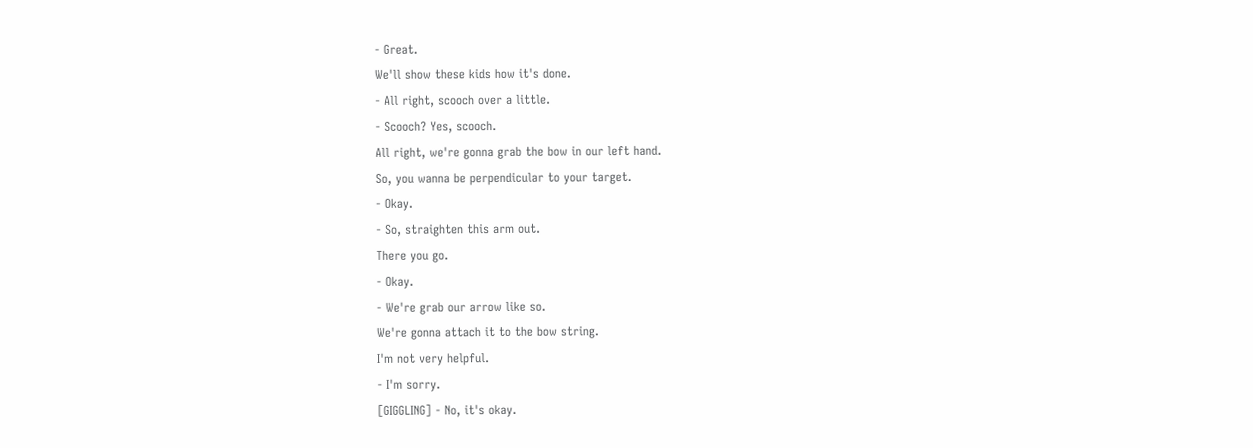- Great.
We'll show these kids how it's done.
- All right, scooch over a little.
- Scooch? Yes, scooch.
All right, we're gonna grab the bow in our left hand.
So, you wanna be perpendicular to your target.
- Okay.
- So, straighten this arm out.
There you go.
- Okay.
- We're grab our arrow like so.
We're gonna attach it to the bow string.
I'm not very helpful.
- I'm sorry.
[GIGGLING] - No, it's okay.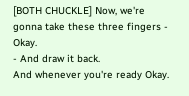[BOTH CHUCKLE] Now, we're gonna take these three fingers - Okay.
- And draw it back.
And whenever you're ready Okay.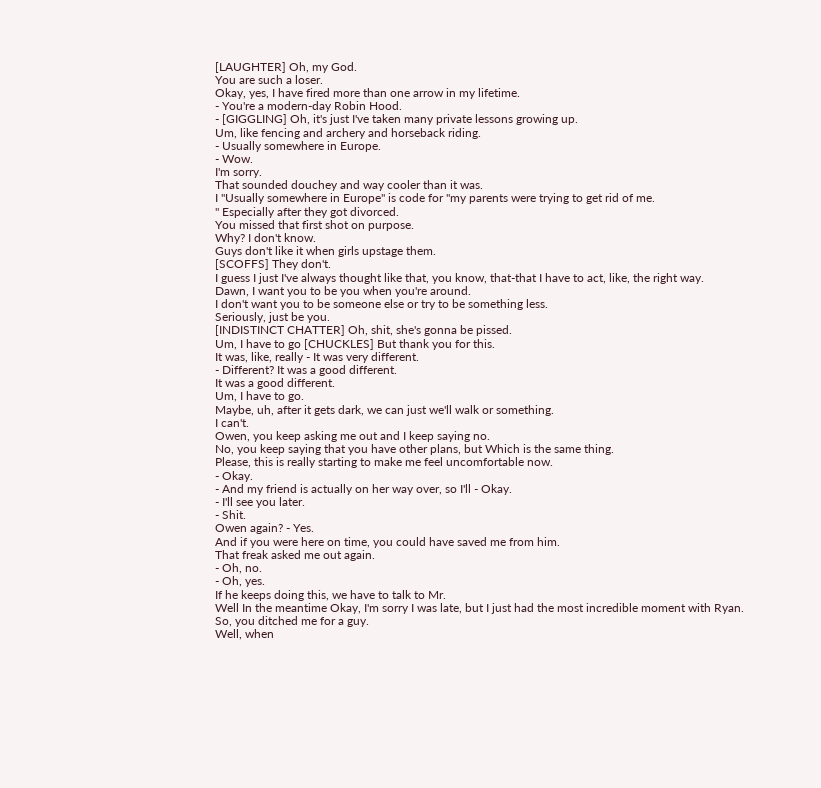[LAUGHTER] Oh, my God.
You are such a loser.
Okay, yes, I have fired more than one arrow in my lifetime.
- You're a modern-day Robin Hood.
- [GIGGLING] Oh, it's just I've taken many private lessons growing up.
Um, like fencing and archery and horseback riding.
- Usually somewhere in Europe.
- Wow.
I'm sorry.
That sounded douchey and way cooler than it was.
I "Usually somewhere in Europe" is code for "my parents were trying to get rid of me.
" Especially after they got divorced.
You missed that first shot on purpose.
Why? I don't know.
Guys don't like it when girls upstage them.
[SCOFFS] They don't.
I guess I just I've always thought like that, you know, that-that I have to act, like, the right way.
Dawn, I want you to be you when you're around.
I don't want you to be someone else or try to be something less.
Seriously, just be you.
[INDISTINCT CHATTER] Oh, shit, she's gonna be pissed.
Um, I have to go [CHUCKLES] But thank you for this.
It was, like, really - It was very different.
- Different? It was a good different.
It was a good different.
Um, I have to go.
Maybe, uh, after it gets dark, we can just we'll walk or something.
I can't.
Owen, you keep asking me out and I keep saying no.
No, you keep saying that you have other plans, but Which is the same thing.
Please, this is really starting to make me feel uncomfortable now.
- Okay.
- And my friend is actually on her way over, so I'll - Okay.
- I'll see you later.
- Shit.
Owen again? - Yes.
And if you were here on time, you could have saved me from him.
That freak asked me out again.
- Oh, no.
- Oh, yes.
If he keeps doing this, we have to talk to Mr.
Well In the meantime Okay, I'm sorry I was late, but I just had the most incredible moment with Ryan.
So, you ditched me for a guy.
Well, when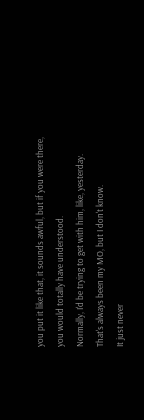you put it like that, it sounds awful, but if you were there, you would totally have understood.
Normally, I'd be trying to get with him, like, yesterday.
That's always been my MO, but I don't know.
It just never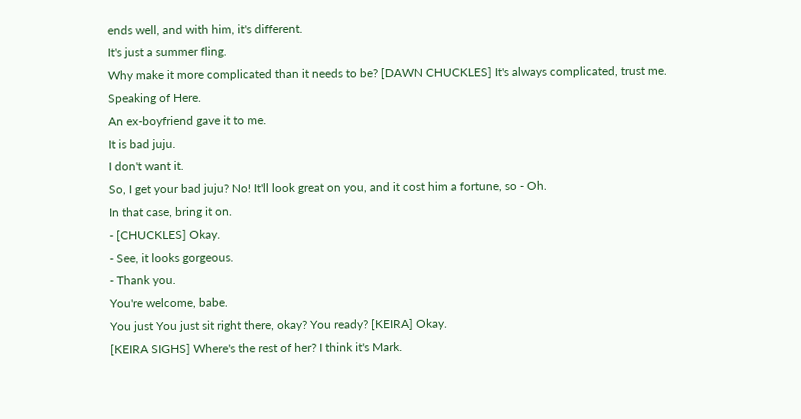ends well, and with him, it's different.
It's just a summer fling.
Why make it more complicated than it needs to be? [DAWN CHUCKLES] It's always complicated, trust me.
Speaking of Here.
An ex-boyfriend gave it to me.
It is bad juju.
I don't want it.
So, I get your bad juju? No! It'll look great on you, and it cost him a fortune, so - Oh.
In that case, bring it on.
- [CHUCKLES] Okay.
- See, it looks gorgeous.
- Thank you.
You're welcome, babe.
You just You just sit right there, okay? You ready? [KEIRA] Okay.
[KEIRA SIGHS] Where's the rest of her? I think it's Mark.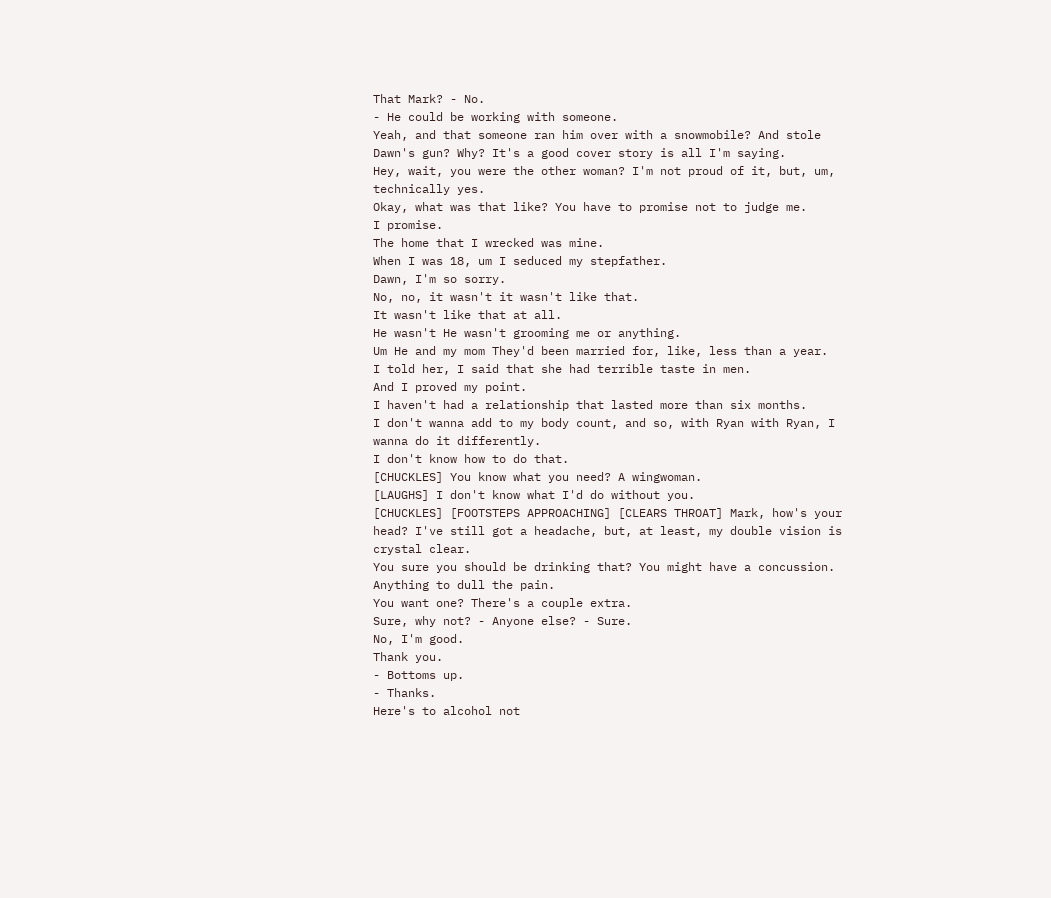That Mark? - No.
- He could be working with someone.
Yeah, and that someone ran him over with a snowmobile? And stole Dawn's gun? Why? It's a good cover story is all I'm saying.
Hey, wait, you were the other woman? I'm not proud of it, but, um, technically yes.
Okay, what was that like? You have to promise not to judge me.
I promise.
The home that I wrecked was mine.
When I was 18, um I seduced my stepfather.
Dawn, I'm so sorry.
No, no, it wasn't it wasn't like that.
It wasn't like that at all.
He wasn't He wasn't grooming me or anything.
Um He and my mom They'd been married for, like, less than a year.
I told her, I said that she had terrible taste in men.
And I proved my point.
I haven't had a relationship that lasted more than six months.
I don't wanna add to my body count, and so, with Ryan with Ryan, I wanna do it differently.
I don't know how to do that.
[CHUCKLES] You know what you need? A wingwoman.
[LAUGHS] I don't know what I'd do without you.
[CHUCKLES] [FOOTSTEPS APPROACHING] [CLEARS THROAT] Mark, how's your head? I've still got a headache, but, at least, my double vision is crystal clear.
You sure you should be drinking that? You might have a concussion.
Anything to dull the pain.
You want one? There's a couple extra.
Sure, why not? - Anyone else? - Sure.
No, I'm good.
Thank you.
- Bottoms up.
- Thanks.
Here's to alcohol not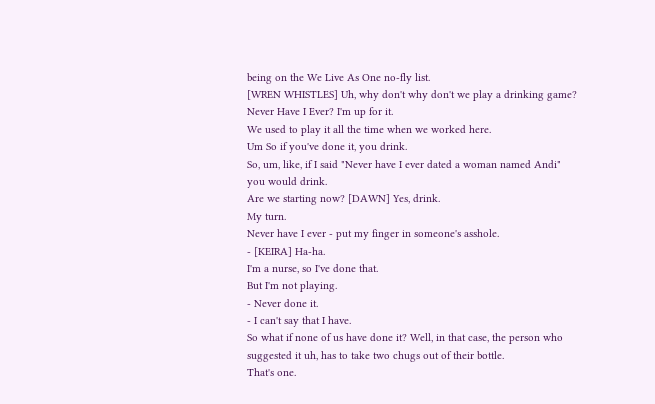being on the We Live As One no-fly list.
[WREN WHISTLES] Uh, why don't why don't we play a drinking game? Never Have I Ever? I'm up for it.
We used to play it all the time when we worked here.
Um So if you've done it, you drink.
So, um, like, if I said "Never have I ever dated a woman named Andi" you would drink.
Are we starting now? [DAWN] Yes, drink.
My turn.
Never have I ever - put my finger in someone's asshole.
- [KEIRA] Ha-ha.
I'm a nurse, so I've done that.
But I'm not playing.
- Never done it.
- I can't say that I have.
So what if none of us have done it? Well, in that case, the person who suggested it uh, has to take two chugs out of their bottle.
That's one.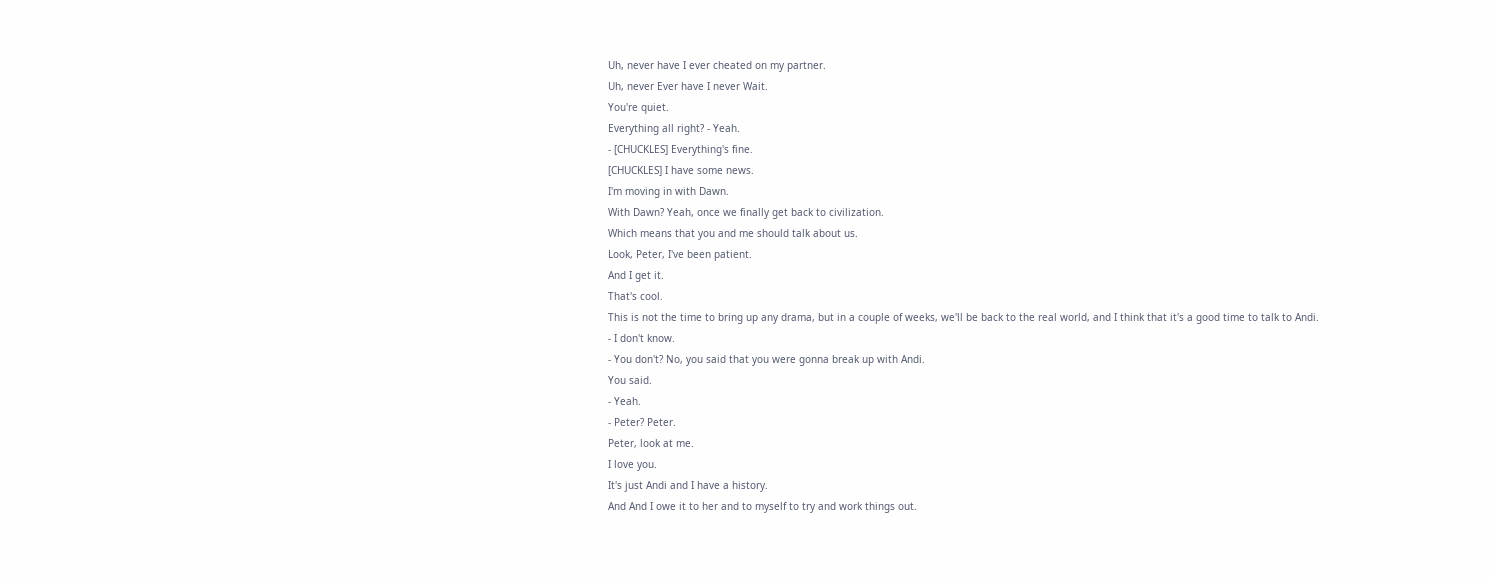Uh, never have I ever cheated on my partner.
Uh, never Ever have I never Wait.
You're quiet.
Everything all right? - Yeah.
- [CHUCKLES] Everything's fine.
[CHUCKLES] I have some news.
I'm moving in with Dawn.
With Dawn? Yeah, once we finally get back to civilization.
Which means that you and me should talk about us.
Look, Peter, I've been patient.
And I get it.
That's cool.
This is not the time to bring up any drama, but in a couple of weeks, we'll be back to the real world, and I think that it's a good time to talk to Andi.
- I don't know.
- You don't? No, you said that you were gonna break up with Andi.
You said.
- Yeah.
- Peter? Peter.
Peter, look at me.
I love you.
It's just Andi and I have a history.
And And I owe it to her and to myself to try and work things out.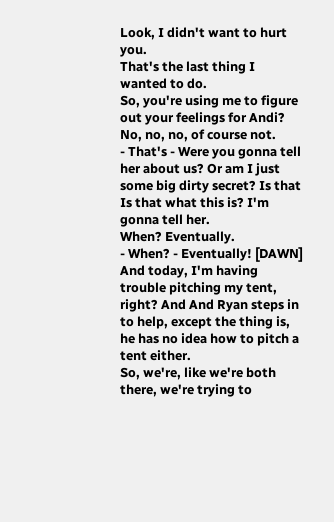Look, I didn't want to hurt you.
That's the last thing I wanted to do.
So, you're using me to figure out your feelings for Andi? No, no, no, of course not.
- That's - Were you gonna tell her about us? Or am I just some big dirty secret? Is that Is that what this is? I'm gonna tell her.
When? Eventually.
- When? - Eventually! [DAWN] And today, I'm having trouble pitching my tent, right? And And Ryan steps in to help, except the thing is, he has no idea how to pitch a tent either.
So, we're, like we're both there, we're trying to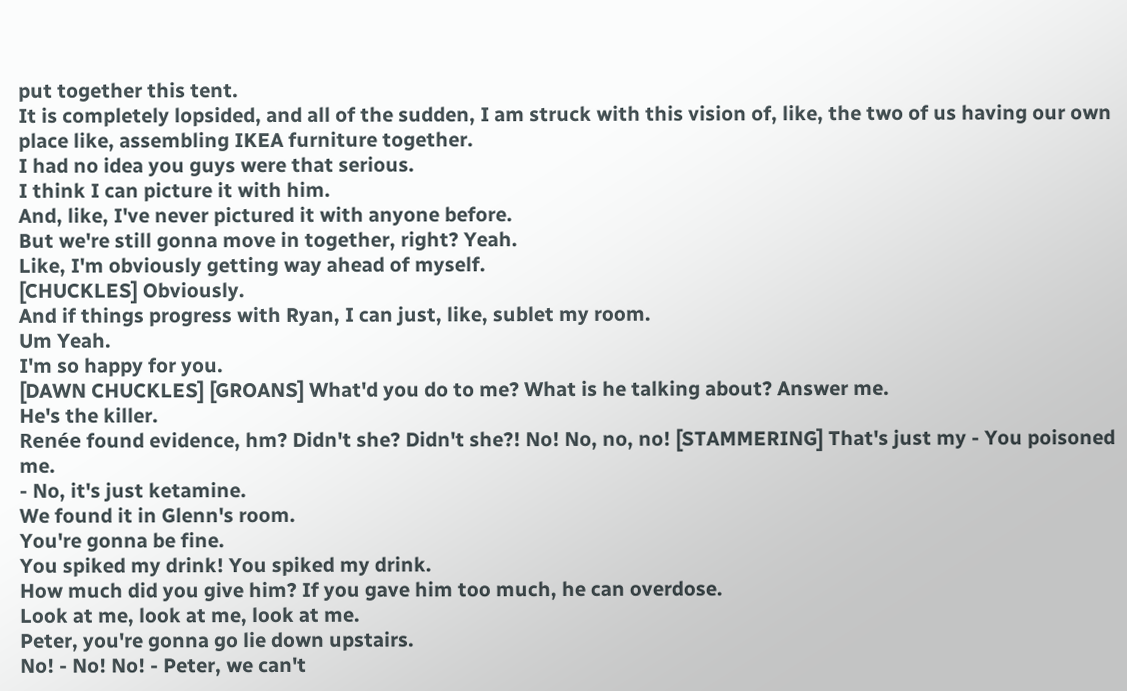put together this tent.
It is completely lopsided, and all of the sudden, I am struck with this vision of, like, the two of us having our own place like, assembling IKEA furniture together.
I had no idea you guys were that serious.
I think I can picture it with him.
And, like, I've never pictured it with anyone before.
But we're still gonna move in together, right? Yeah.
Like, I'm obviously getting way ahead of myself.
[CHUCKLES] Obviously.
And if things progress with Ryan, I can just, like, sublet my room.
Um Yeah.
I'm so happy for you.
[DAWN CHUCKLES] [GROANS] What'd you do to me? What is he talking about? Answer me.
He's the killer.
Renée found evidence, hm? Didn't she? Didn't she?! No! No, no, no! [STAMMERING] That's just my - You poisoned me.
- No, it's just ketamine.
We found it in Glenn's room.
You're gonna be fine.
You spiked my drink! You spiked my drink.
How much did you give him? If you gave him too much, he can overdose.
Look at me, look at me, look at me.
Peter, you're gonna go lie down upstairs.
No! - No! No! - Peter, we can't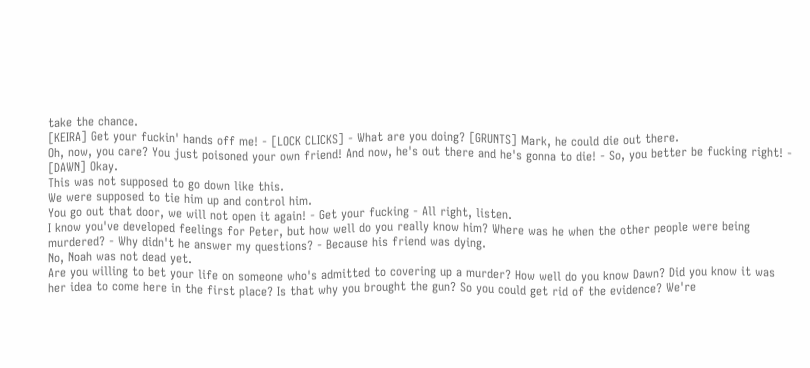take the chance.
[KEIRA] Get your fuckin' hands off me! - [LOCK CLICKS] - What are you doing? [GRUNTS] Mark, he could die out there.
Oh, now, you care? You just poisoned your own friend! And now, he's out there and he's gonna to die! - So, you better be fucking right! - [DAWN] Okay.
This was not supposed to go down like this.
We were supposed to tie him up and control him.
You go out that door, we will not open it again! - Get your fucking - All right, listen.
I know you've developed feelings for Peter, but how well do you really know him? Where was he when the other people were being murdered? - Why didn't he answer my questions? - Because his friend was dying.
No, Noah was not dead yet.
Are you willing to bet your life on someone who's admitted to covering up a murder? How well do you know Dawn? Did you know it was her idea to come here in the first place? Is that why you brought the gun? So you could get rid of the evidence? We're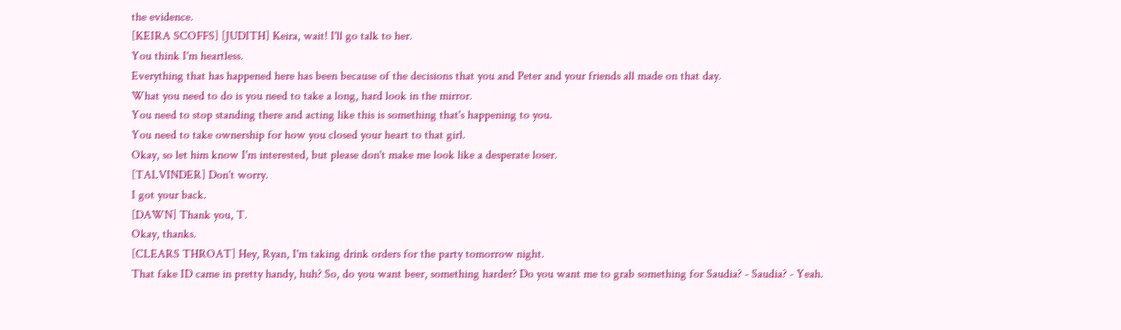the evidence.
[KEIRA SCOFFS] [JUDITH] Keira, wait! I'll go talk to her.
You think I'm heartless.
Everything that has happened here has been because of the decisions that you and Peter and your friends all made on that day.
What you need to do is you need to take a long, hard look in the mirror.
You need to stop standing there and acting like this is something that's happening to you.
You need to take ownership for how you closed your heart to that girl.
Okay, so let him know I'm interested, but please don't make me look like a desperate loser.
[TALVINDER] Don't worry.
I got your back.
[DAWN] Thank you, T.
Okay, thanks.
[CLEARS THROAT] Hey, Ryan, I'm taking drink orders for the party tomorrow night.
That fake ID came in pretty handy, huh? So, do you want beer, something harder? Do you want me to grab something for Saudia? - Saudia? - Yeah.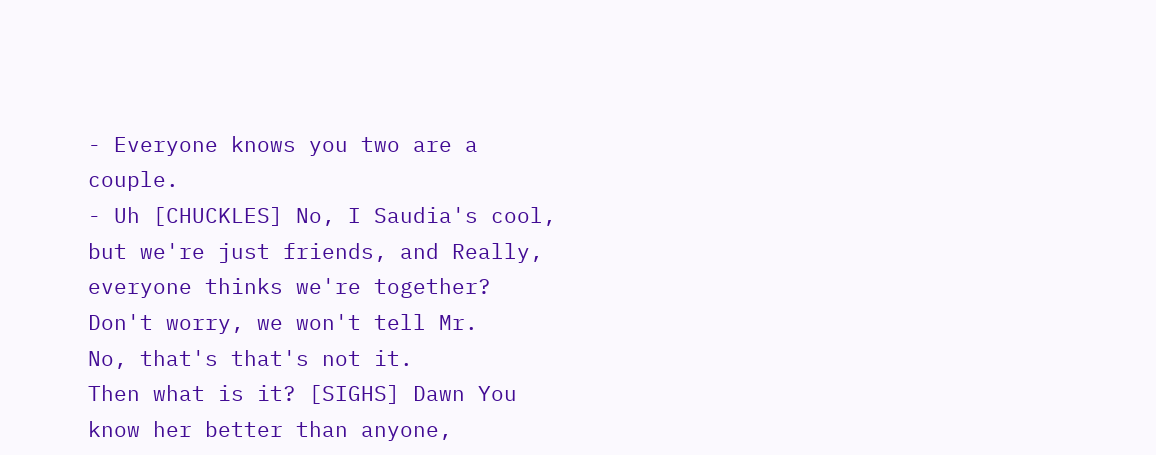- Everyone knows you two are a couple.
- Uh [CHUCKLES] No, I Saudia's cool, but we're just friends, and Really, everyone thinks we're together? Don't worry, we won't tell Mr.
No, that's that's not it.
Then what is it? [SIGHS] Dawn You know her better than anyone,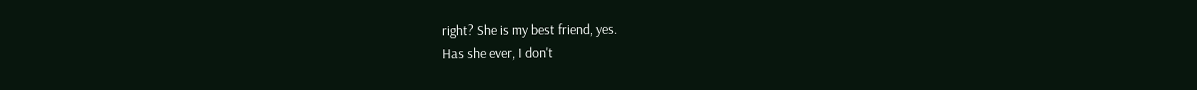right? She is my best friend, yes.
Has she ever, I don't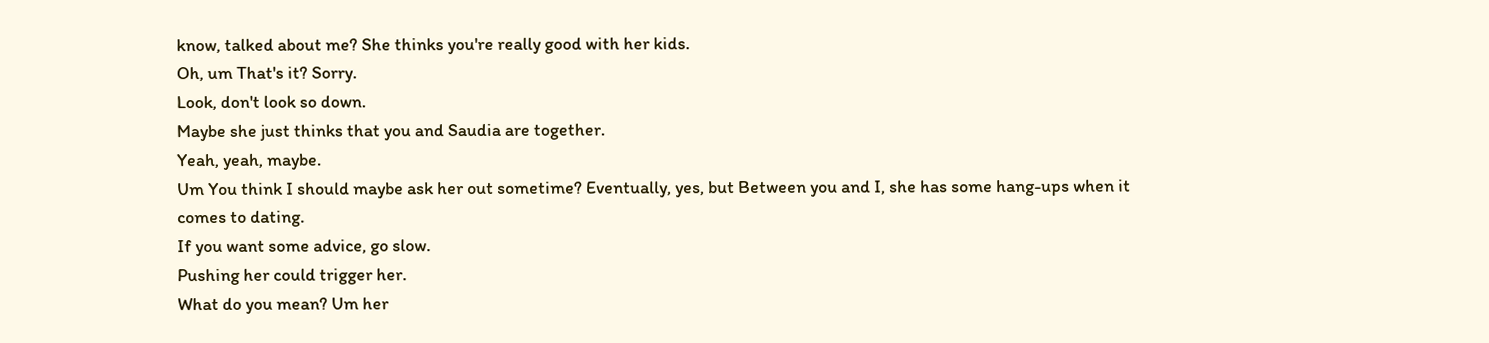know, talked about me? She thinks you're really good with her kids.
Oh, um That's it? Sorry.
Look, don't look so down.
Maybe she just thinks that you and Saudia are together.
Yeah, yeah, maybe.
Um You think I should maybe ask her out sometime? Eventually, yes, but Between you and I, she has some hang-ups when it comes to dating.
If you want some advice, go slow.
Pushing her could trigger her.
What do you mean? Um her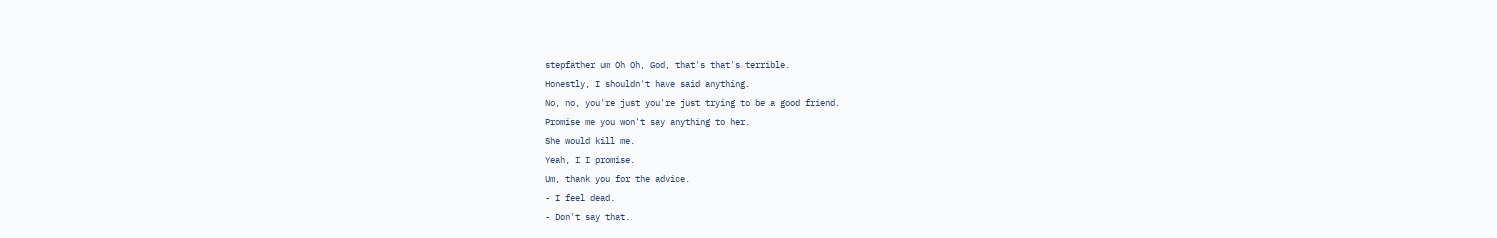stepfather um Oh Oh, God, that's that's terrible.
Honestly, I shouldn't have said anything.
No, no, you're just you're just trying to be a good friend.
Promise me you won't say anything to her.
She would kill me.
Yeah, I I promise.
Um, thank you for the advice.
- I feel dead.
- Don't say that.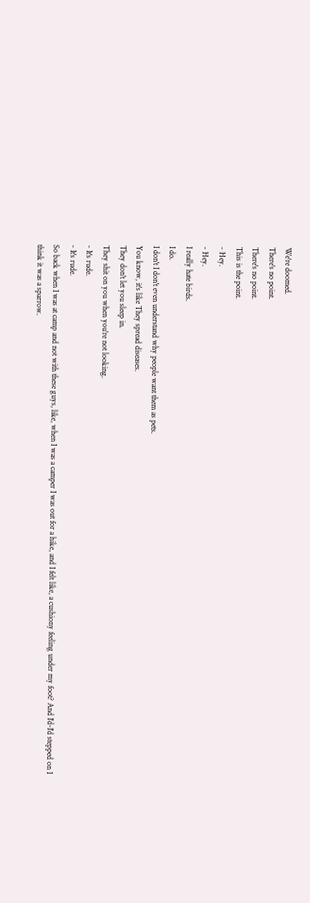We're doomed.
There's no point.
There's no point.
This is the point.
- Hey.
- Hey.
I really hate birds.
I do.
I don't I don't even understand why people want them as pets.
You know, it's like They spread diseases.
They don't let you sleep in.
They shit on you when you're not looking.
- It's rude.
- It's rude.
So back when I was at camp and not with these guys, like, when I was a camper I was out for a hike, and I felt like, a cushiony feeling under my foot? And I'd-I'd stepped on I think it was a sparrow.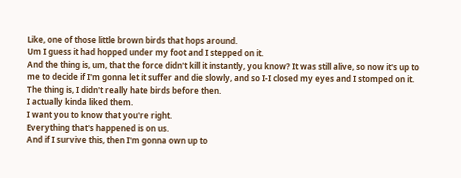Like, one of those little brown birds that hops around.
Um I guess it had hopped under my foot and I stepped on it.
And the thing is, um, that the force didn't kill it instantly, you know? It was still alive, so now it's up to me to decide if I'm gonna let it suffer and die slowly, and so I-I closed my eyes and I stomped on it.
The thing is, I didn't really hate birds before then.
I actually kinda liked them.
I want you to know that you're right.
Everything that's happened is on us.
And if I survive this, then I'm gonna own up to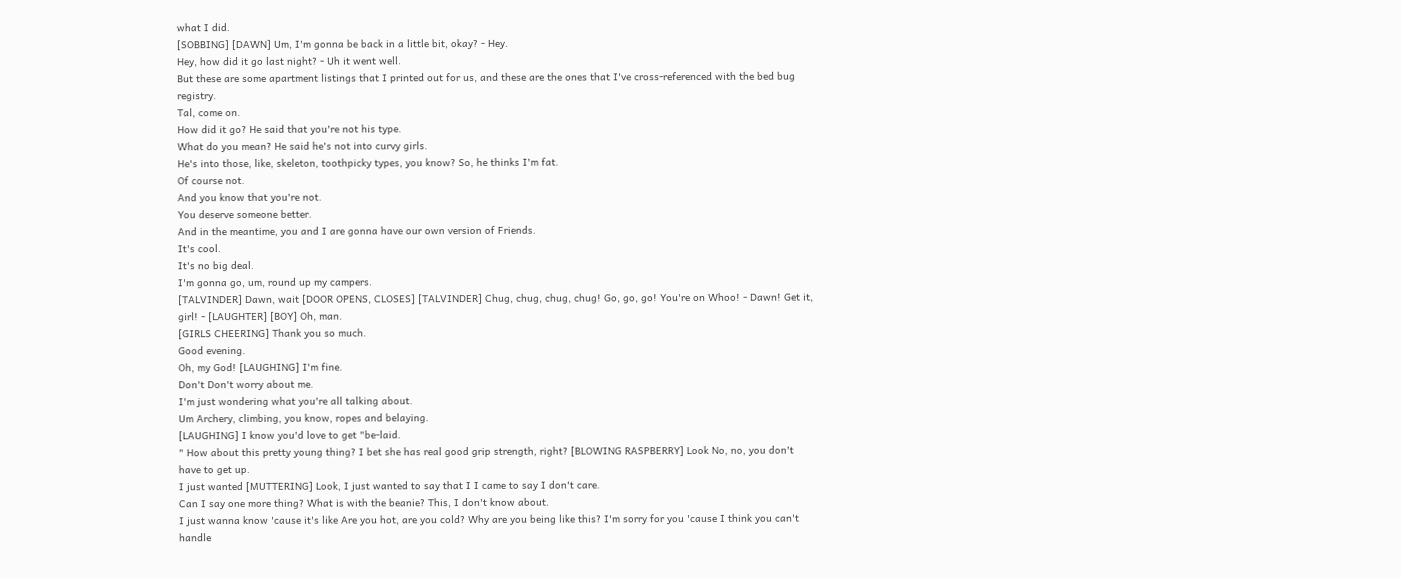what I did.
[SOBBING] [DAWN] Um, I'm gonna be back in a little bit, okay? - Hey.
Hey, how did it go last night? - Uh it went well.
But these are some apartment listings that I printed out for us, and these are the ones that I've cross-referenced with the bed bug registry.
Tal, come on.
How did it go? He said that you're not his type.
What do you mean? He said he's not into curvy girls.
He's into those, like, skeleton, toothpicky types, you know? So, he thinks I'm fat.
Of course not.
And you know that you're not.
You deserve someone better.
And in the meantime, you and I are gonna have our own version of Friends.
It's cool.
It's no big deal.
I'm gonna go, um, round up my campers.
[TALVINDER] Dawn, wait [DOOR OPENS, CLOSES] [TALVINDER] Chug, chug, chug, chug! Go, go, go! You're on Whoo! - Dawn! Get it, girl! - [LAUGHTER] [BOY] Oh, man.
[GIRLS CHEERING] Thank you so much.
Good evening.
Oh, my God! [LAUGHING] I'm fine.
Don't Don't worry about me.
I'm just wondering what you're all talking about.
Um Archery, climbing, you know, ropes and belaying.
[LAUGHING] I know you'd love to get "be-laid.
" How about this pretty young thing? I bet she has real good grip strength, right? [BLOWING RASPBERRY] Look No, no, you don't have to get up.
I just wanted [MUTTERING] Look, I just wanted to say that I I came to say I don't care.
Can I say one more thing? What is with the beanie? This, I don't know about.
I just wanna know 'cause it's like Are you hot, are you cold? Why are you being like this? I'm sorry for you 'cause I think you can't handle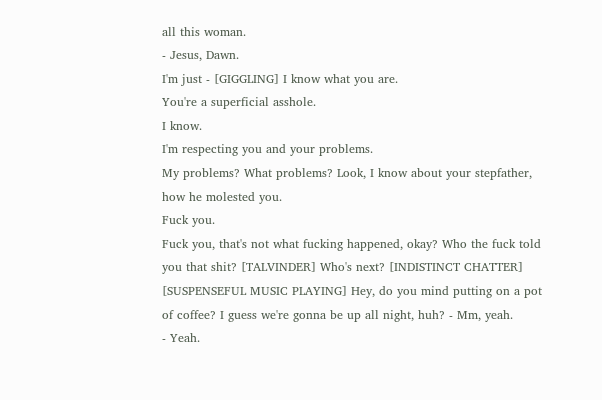all this woman.
- Jesus, Dawn.
I'm just - [GIGGLING] I know what you are.
You're a superficial asshole.
I know.
I'm respecting you and your problems.
My problems? What problems? Look, I know about your stepfather, how he molested you.
Fuck you.
Fuck you, that's not what fucking happened, okay? Who the fuck told you that shit? [TALVINDER] Who's next? [INDISTINCT CHATTER] [SUSPENSEFUL MUSIC PLAYING] Hey, do you mind putting on a pot of coffee? I guess we're gonna be up all night, huh? - Mm, yeah.
- Yeah.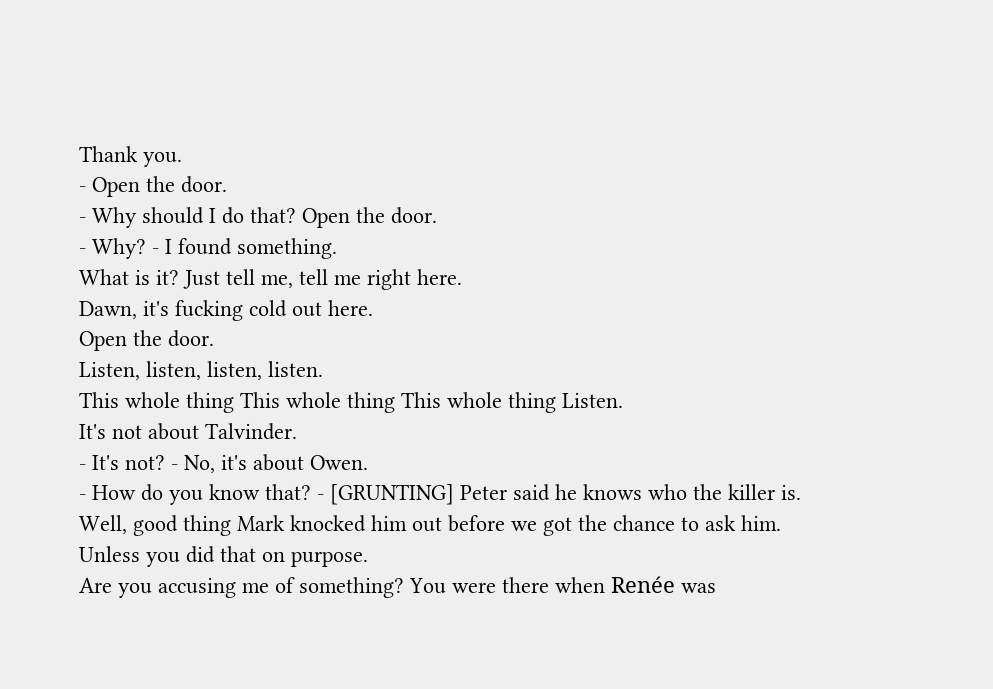Thank you.
- Open the door.
- Why should I do that? Open the door.
- Why? - I found something.
What is it? Just tell me, tell me right here.
Dawn, it's fucking cold out here.
Open the door.
Listen, listen, listen, listen.
This whole thing This whole thing This whole thing Listen.
It's not about Talvinder.
- It's not? - No, it's about Owen.
- How do you know that? - [GRUNTING] Peter said he knows who the killer is.
Well, good thing Mark knocked him out before we got the chance to ask him.
Unless you did that on purpose.
Are you accusing me of something? You were there when Renée was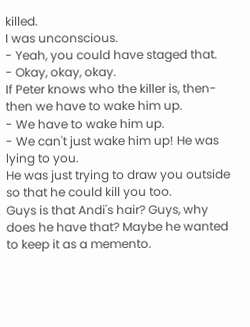killed.
I was unconscious.
- Yeah, you could have staged that.
- Okay, okay, okay.
If Peter knows who the killer is, then-then we have to wake him up.
- We have to wake him up.
- We can't just wake him up! He was lying to you.
He was just trying to draw you outside so that he could kill you too.
Guys is that Andi's hair? Guys, why does he have that? Maybe he wanted to keep it as a memento.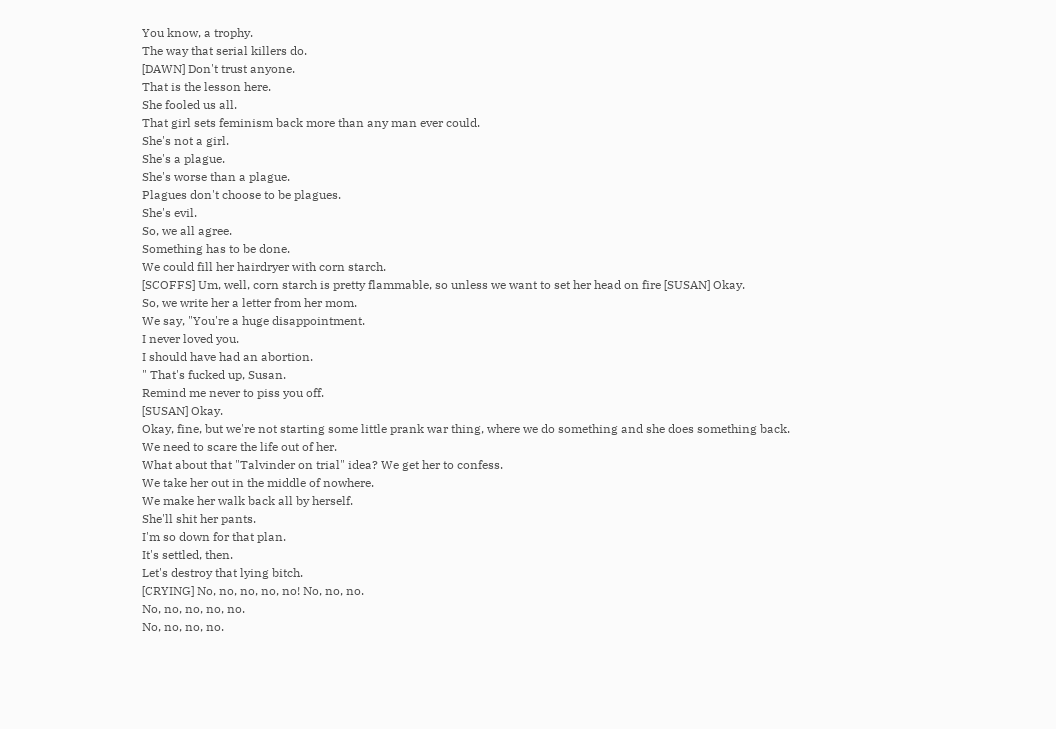You know, a trophy.
The way that serial killers do.
[DAWN] Don't trust anyone.
That is the lesson here.
She fooled us all.
That girl sets feminism back more than any man ever could.
She's not a girl.
She's a plague.
She's worse than a plague.
Plagues don't choose to be plagues.
She's evil.
So, we all agree.
Something has to be done.
We could fill her hairdryer with corn starch.
[SCOFFS] Um, well, corn starch is pretty flammable, so unless we want to set her head on fire [SUSAN] Okay.
So, we write her a letter from her mom.
We say, "You're a huge disappointment.
I never loved you.
I should have had an abortion.
" That's fucked up, Susan.
Remind me never to piss you off.
[SUSAN] Okay.
Okay, fine, but we're not starting some little prank war thing, where we do something and she does something back.
We need to scare the life out of her.
What about that "Talvinder on trial" idea? We get her to confess.
We take her out in the middle of nowhere.
We make her walk back all by herself.
She'll shit her pants.
I'm so down for that plan.
It's settled, then.
Let's destroy that lying bitch.
[CRYING] No, no, no, no, no! No, no, no.
No, no, no, no, no.
No, no, no, no.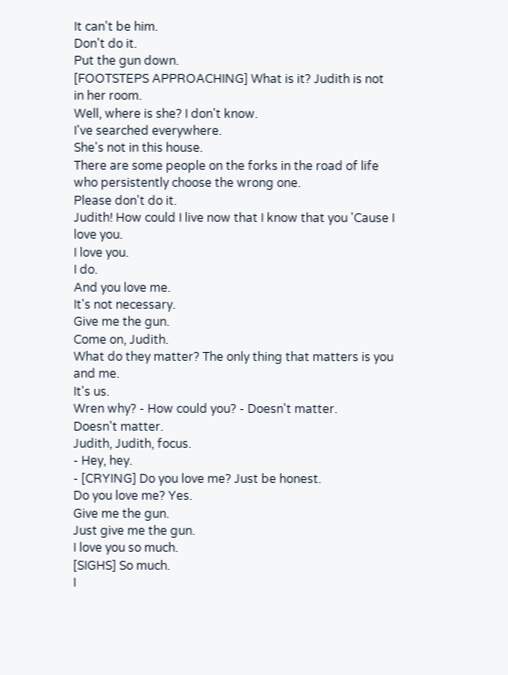It can't be him.
Don't do it.
Put the gun down.
[FOOTSTEPS APPROACHING] What is it? Judith is not in her room.
Well, where is she? I don't know.
I've searched everywhere.
She's not in this house.
There are some people on the forks in the road of life who persistently choose the wrong one.
Please don't do it.
Judith! How could I live now that I know that you 'Cause I love you.
I love you.
I do.
And you love me.
It's not necessary.
Give me the gun.
Come on, Judith.
What do they matter? The only thing that matters is you and me.
It's us.
Wren why? - How could you? - Doesn't matter.
Doesn't matter.
Judith, Judith, focus.
- Hey, hey.
- [CRYING] Do you love me? Just be honest.
Do you love me? Yes.
Give me the gun.
Just give me the gun.
I love you so much.
[SIGHS] So much.
I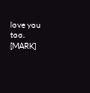love you too.
[MARK]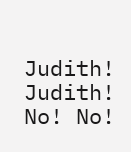Judith! Judith! No! No!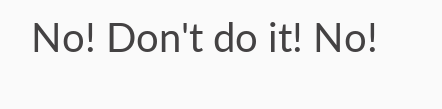No! Don't do it! No!